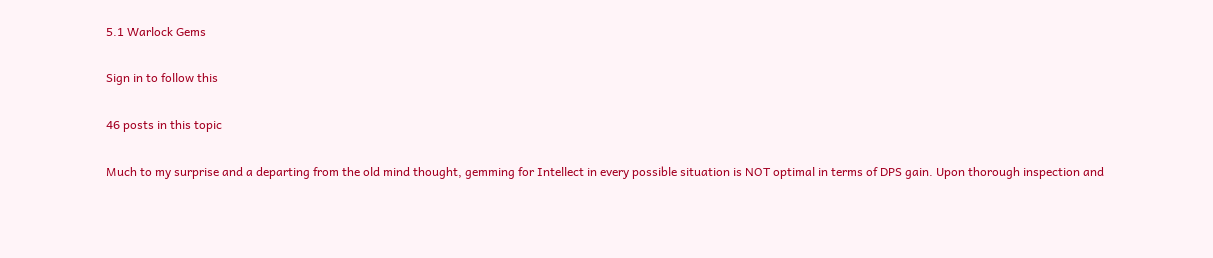5.1 Warlock Gems

Sign in to follow this

46 posts in this topic

Much to my surprise and a departing from the old mind thought, gemming for Intellect in every possible situation is NOT optimal in terms of DPS gain. Upon thorough inspection and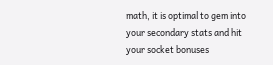math, it is optimal to gem into your secondary stats and hit your socket bonuses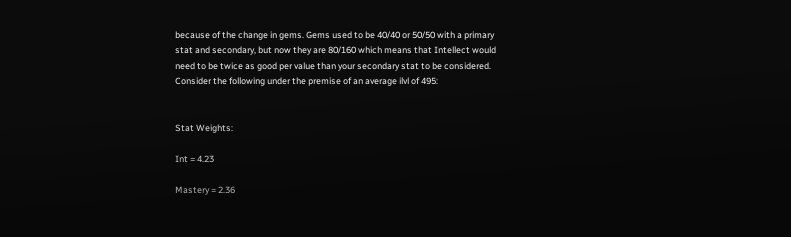because of the change in gems. Gems used to be 40/40 or 50/50 with a primary stat and secondary, but now they are 80/160 which means that Intellect would need to be twice as good per value than your secondary stat to be considered. Consider the following under the premise of an average ilvl of 495:


Stat Weights:

Int = 4.23

Mastery = 2.36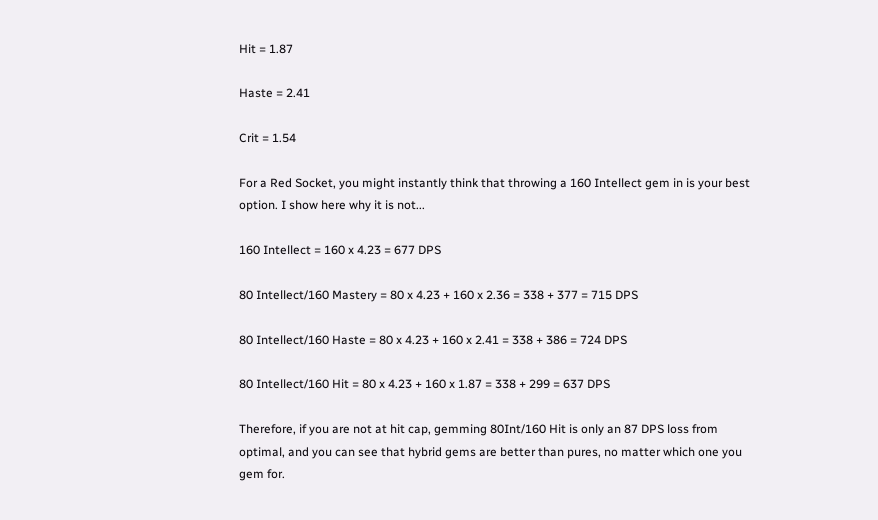Hit = 1.87

Haste = 2.41

Crit = 1.54

For a Red Socket, you might instantly think that throwing a 160 Intellect gem in is your best option. I show here why it is not...

160 Intellect = 160 x 4.23 = 677 DPS

80 Intellect/160 Mastery = 80 x 4.23 + 160 x 2.36 = 338 + 377 = 715 DPS

80 Intellect/160 Haste = 80 x 4.23 + 160 x 2.41 = 338 + 386 = 724 DPS

80 Intellect/160 Hit = 80 x 4.23 + 160 x 1.87 = 338 + 299 = 637 DPS

Therefore, if you are not at hit cap, gemming 80Int/160 Hit is only an 87 DPS loss from optimal, and you can see that hybrid gems are better than pures, no matter which one you gem for.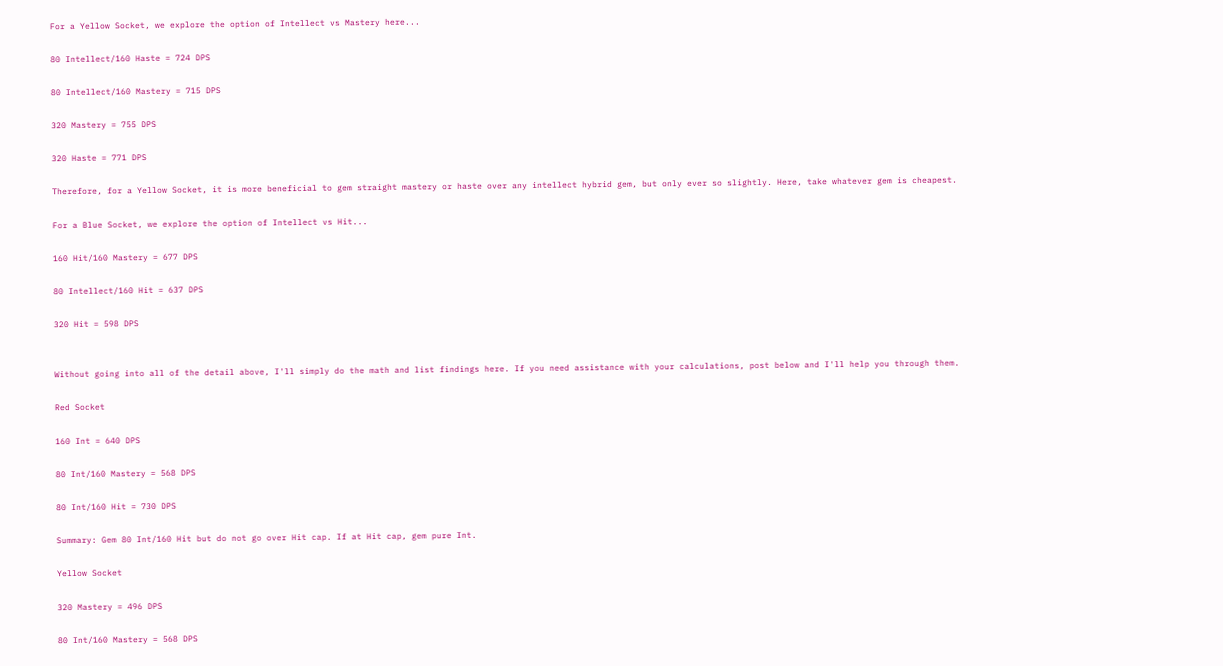For a Yellow Socket, we explore the option of Intellect vs Mastery here...

80 Intellect/160 Haste = 724 DPS

80 Intellect/160 Mastery = 715 DPS

320 Mastery = 755 DPS

320 Haste = 771 DPS

Therefore, for a Yellow Socket, it is more beneficial to gem straight mastery or haste over any intellect hybrid gem, but only ever so slightly. Here, take whatever gem is cheapest.

For a Blue Socket, we explore the option of Intellect vs Hit...

160 Hit/160 Mastery = 677 DPS

80 Intellect/160 Hit = 637 DPS

320 Hit = 598 DPS


Without going into all of the detail above, I'll simply do the math and list findings here. If you need assistance with your calculations, post below and I'll help you through them.

Red Socket

160 Int = 640 DPS

80 Int/160 Mastery = 568 DPS

80 Int/160 Hit = 730 DPS

Summary: Gem 80 Int/160 Hit but do not go over Hit cap. If at Hit cap, gem pure Int.

Yellow Socket

320 Mastery = 496 DPS

80 Int/160 Mastery = 568 DPS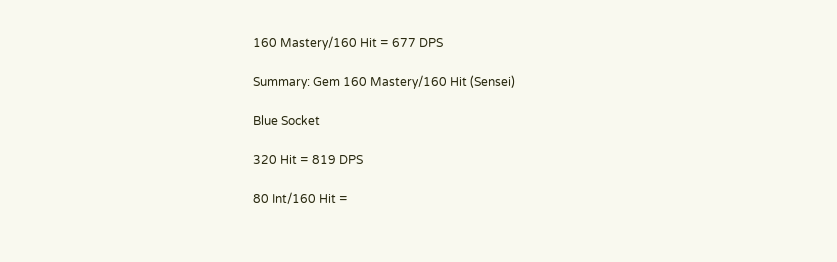160 Mastery/160 Hit = 677 DPS

Summary: Gem 160 Mastery/160 Hit (Sensei)

Blue Socket

320 Hit = 819 DPS

80 Int/160 Hit =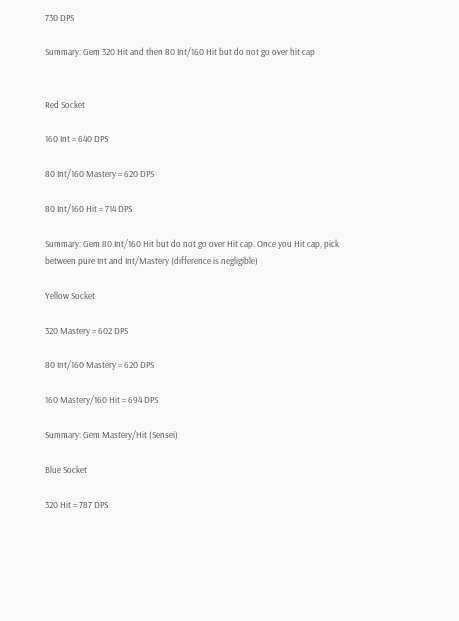730 DPS

Summary: Gem 320 Hit and then 80 Int/160 Hit but do not go over hit cap


Red Socket

160 Int = 640 DPS

80 Int/160 Mastery = 620 DPS

80 Int/160 Hit = 714 DPS

Summary: Gem 80 Int/160 Hit but do not go over Hit cap. Once you Hit cap, pick between pure Int and Int/Mastery (difference is negligible)

Yellow Socket

320 Mastery = 602 DPS

80 Int/160 Mastery = 620 DPS

160 Mastery/160 Hit = 694 DPS

Summary: Gem Mastery/Hit (Sensei)

Blue Socket

320 Hit = 787 DPS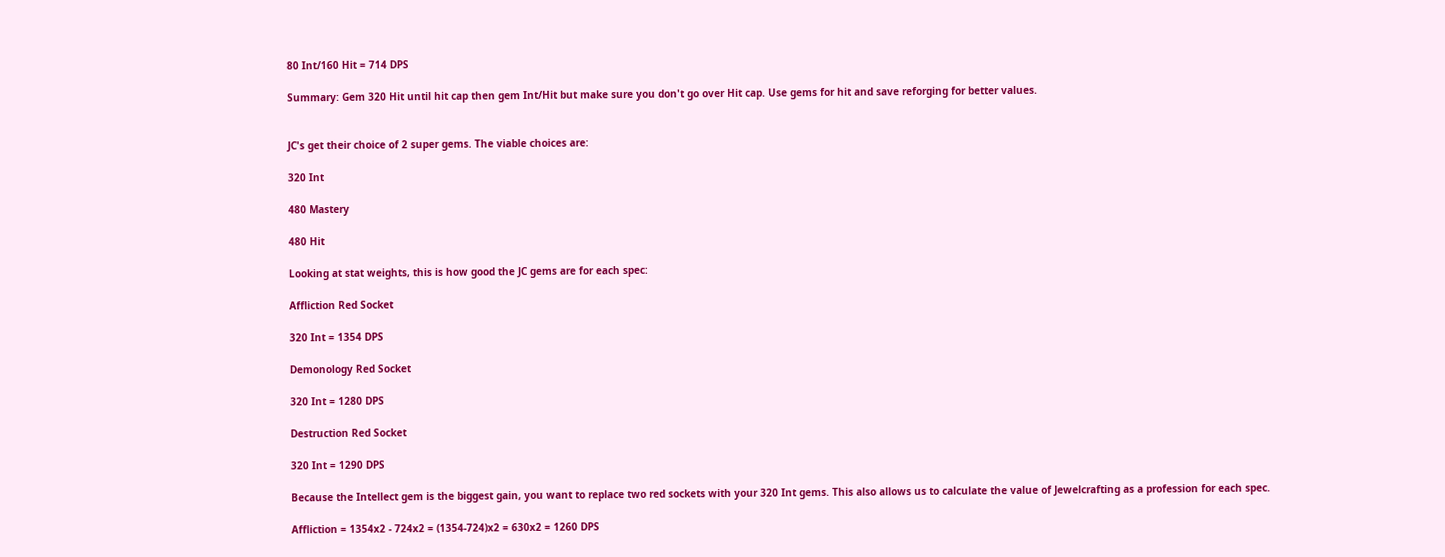80 Int/160 Hit = 714 DPS

Summary: Gem 320 Hit until hit cap then gem Int/Hit but make sure you don't go over Hit cap. Use gems for hit and save reforging for better values.


JC's get their choice of 2 super gems. The viable choices are:

320 Int

480 Mastery

480 Hit

Looking at stat weights, this is how good the JC gems are for each spec:

Affliction Red Socket

320 Int = 1354 DPS

Demonology Red Socket

320 Int = 1280 DPS

Destruction Red Socket

320 Int = 1290 DPS

Because the Intellect gem is the biggest gain, you want to replace two red sockets with your 320 Int gems. This also allows us to calculate the value of Jewelcrafting as a profession for each spec.

Affliction = 1354x2 - 724x2 = (1354-724)x2 = 630x2 = 1260 DPS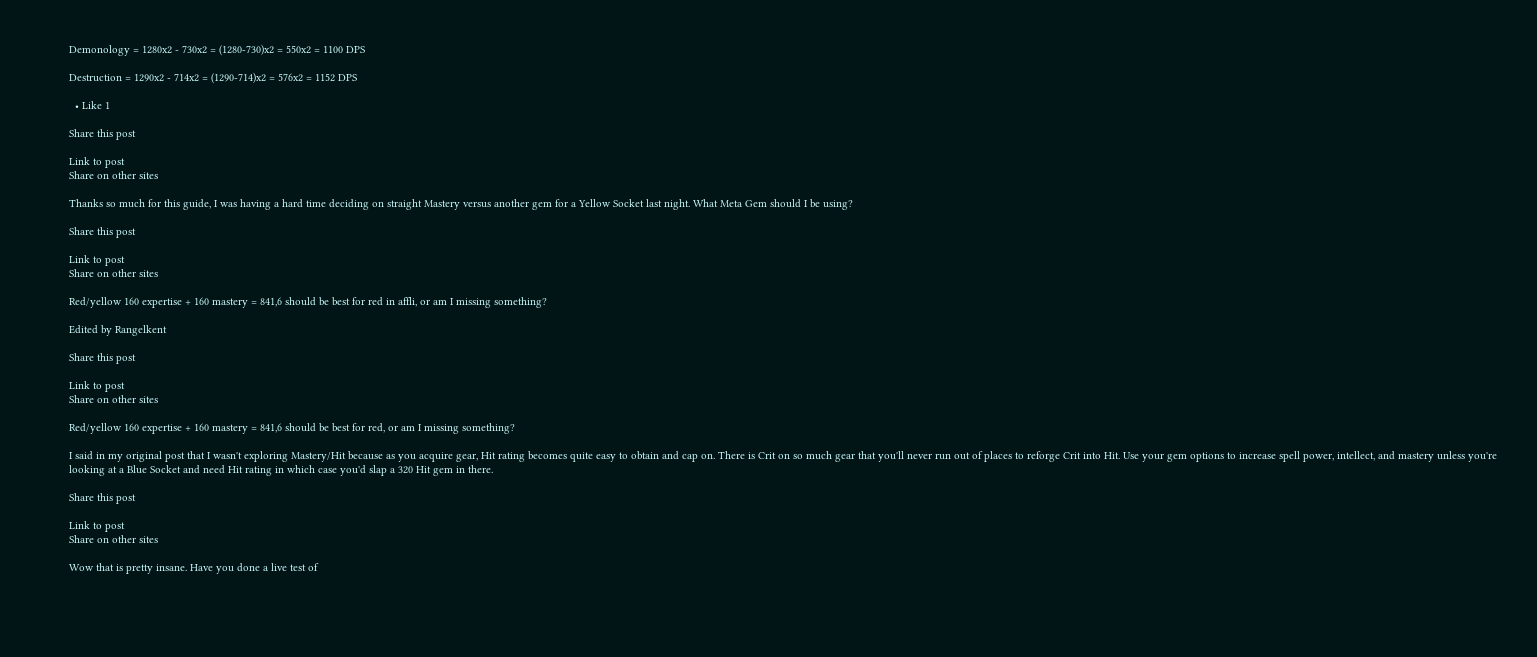Demonology = 1280x2 - 730x2 = (1280-730)x2 = 550x2 = 1100 DPS

Destruction = 1290x2 - 714x2 = (1290-714)x2 = 576x2 = 1152 DPS

  • Like 1

Share this post

Link to post
Share on other sites

Thanks so much for this guide, I was having a hard time deciding on straight Mastery versus another gem for a Yellow Socket last night. What Meta Gem should I be using?

Share this post

Link to post
Share on other sites

Red/yellow 160 expertise + 160 mastery = 841,6 should be best for red in affli, or am I missing something?

Edited by Rangelkent

Share this post

Link to post
Share on other sites

Red/yellow 160 expertise + 160 mastery = 841,6 should be best for red, or am I missing something?

I said in my original post that I wasn't exploring Mastery/Hit because as you acquire gear, Hit rating becomes quite easy to obtain and cap on. There is Crit on so much gear that you'll never run out of places to reforge Crit into Hit. Use your gem options to increase spell power, intellect, and mastery unless you're looking at a Blue Socket and need Hit rating in which case you'd slap a 320 Hit gem in there.

Share this post

Link to post
Share on other sites

Wow that is pretty insane. Have you done a live test of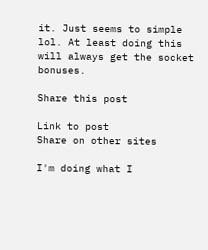it. Just seems to simple lol. At least doing this will always get the socket bonuses.

Share this post

Link to post
Share on other sites

I'm doing what I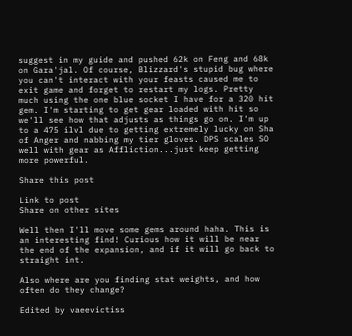suggest in my guide and pushed 62k on Feng and 68k on Gara'jal. Of course, Blizzard's stupid bug where you can't interact with your feasts caused me to exit game and forget to restart my logs. Pretty much using the one blue socket I have for a 320 hit gem. I'm starting to get gear loaded with hit so we'll see how that adjusts as things go on. I'm up to a 475 ilvl due to getting extremely lucky on Sha of Anger and nabbing my tier gloves. DPS scales SO well with gear as Affliction...just keep getting more powerful.

Share this post

Link to post
Share on other sites

Well then I'll move some gems around haha. This is an interesting find! Curious how it will be near the end of the expansion, and if it will go back to straight int.

Also where are you finding stat weights, and how often do they change?

Edited by vaeevictiss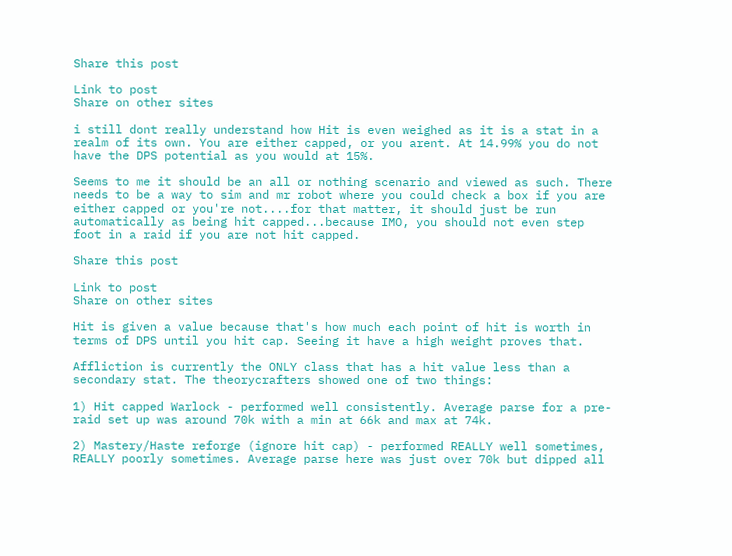Share this post

Link to post
Share on other sites

i still dont really understand how Hit is even weighed as it is a stat in a realm of its own. You are either capped, or you arent. At 14.99% you do not have the DPS potential as you would at 15%.

Seems to me it should be an all or nothing scenario and viewed as such. There needs to be a way to sim and mr robot where you could check a box if you are either capped or you're not....for that matter, it should just be run automatically as being hit capped...because IMO, you should not even step foot in a raid if you are not hit capped.

Share this post

Link to post
Share on other sites

Hit is given a value because that's how much each point of hit is worth in terms of DPS until you hit cap. Seeing it have a high weight proves that.

Affliction is currently the ONLY class that has a hit value less than a secondary stat. The theorycrafters showed one of two things:

1) Hit capped Warlock - performed well consistently. Average parse for a pre-raid set up was around 70k with a min at 66k and max at 74k.

2) Mastery/Haste reforge (ignore hit cap) - performed REALLY well sometimes, REALLY poorly sometimes. Average parse here was just over 70k but dipped all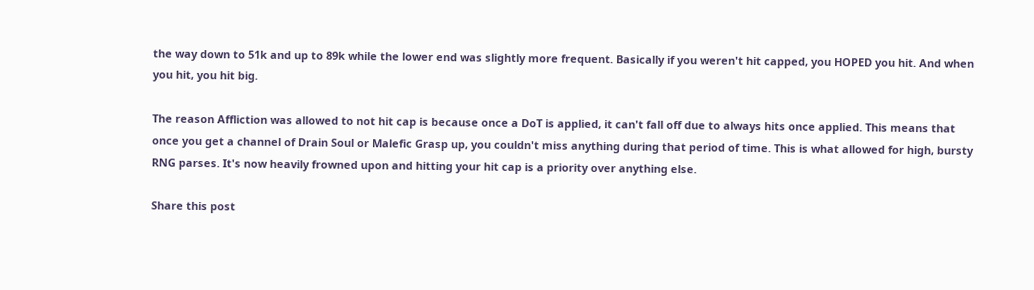the way down to 51k and up to 89k while the lower end was slightly more frequent. Basically if you weren't hit capped, you HOPED you hit. And when you hit, you hit big.

The reason Affliction was allowed to not hit cap is because once a DoT is applied, it can't fall off due to always hits once applied. This means that once you get a channel of Drain Soul or Malefic Grasp up, you couldn't miss anything during that period of time. This is what allowed for high, bursty RNG parses. It's now heavily frowned upon and hitting your hit cap is a priority over anything else.

Share this post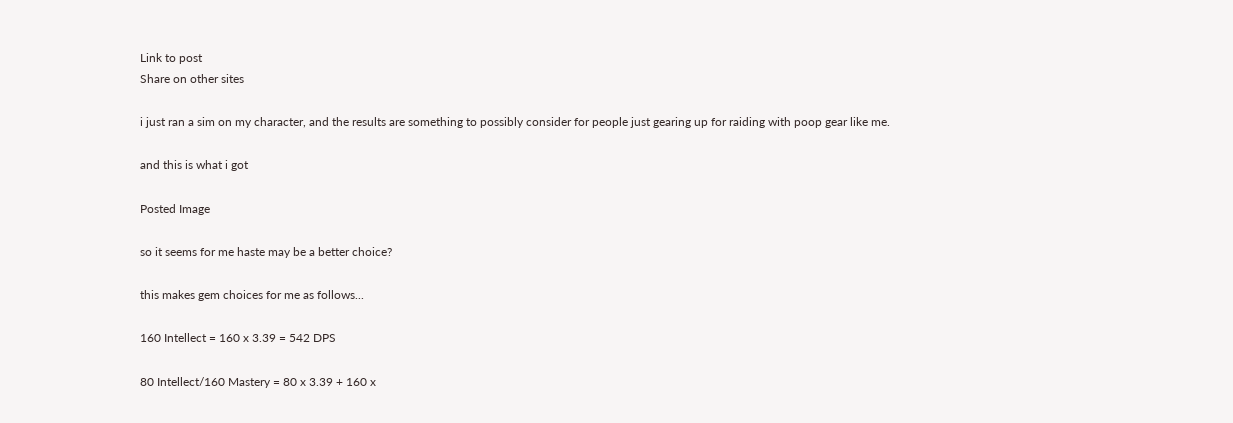Link to post
Share on other sites

i just ran a sim on my character, and the results are something to possibly consider for people just gearing up for raiding with poop gear like me.

and this is what i got

Posted Image

so it seems for me haste may be a better choice?

this makes gem choices for me as follows...

160 Intellect = 160 x 3.39 = 542 DPS

80 Intellect/160 Mastery = 80 x 3.39 + 160 x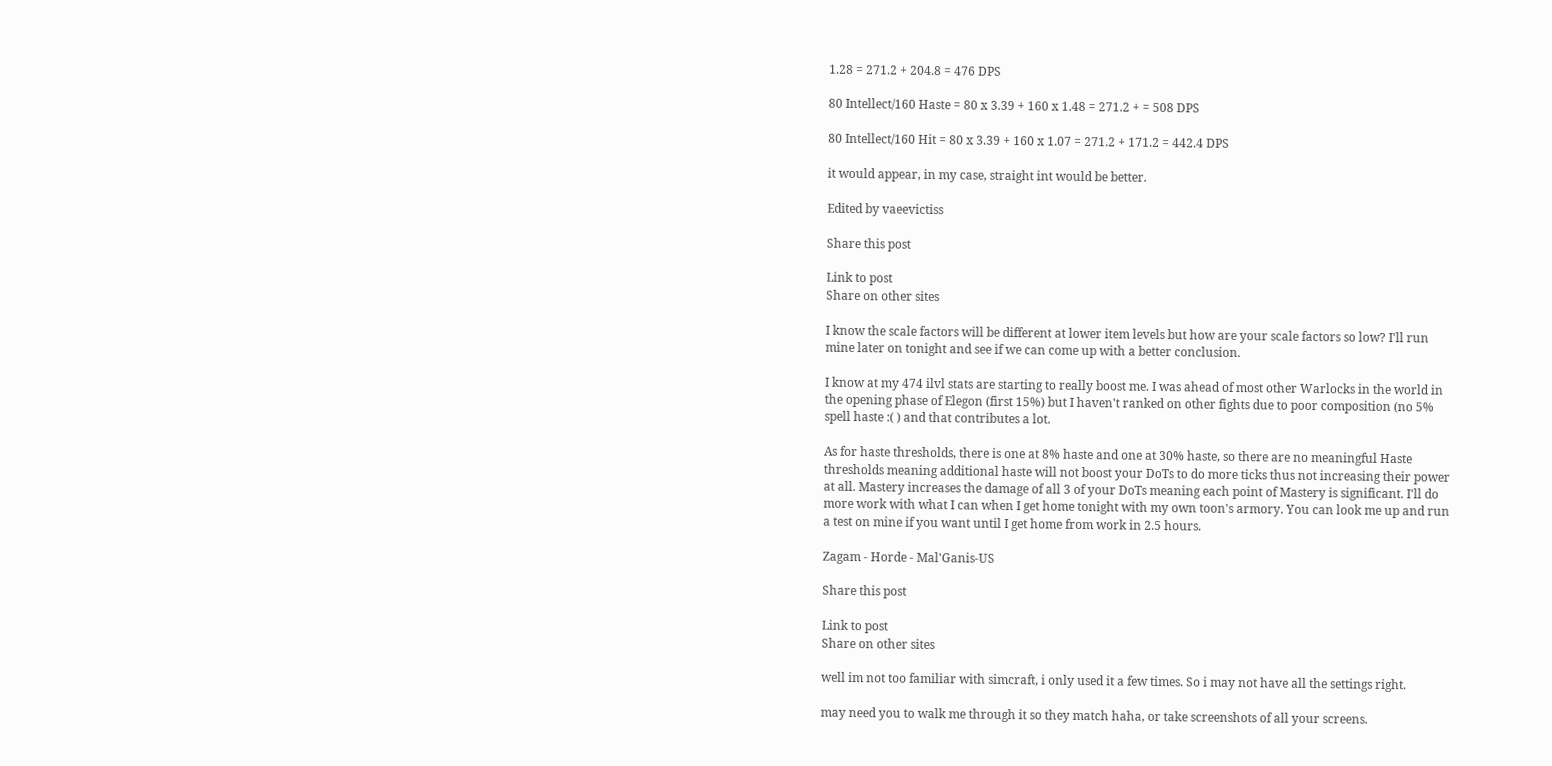1.28 = 271.2 + 204.8 = 476 DPS

80 Intellect/160 Haste = 80 x 3.39 + 160 x 1.48 = 271.2 + = 508 DPS

80 Intellect/160 Hit = 80 x 3.39 + 160 x 1.07 = 271.2 + 171.2 = 442.4 DPS

it would appear, in my case, straight int would be better.

Edited by vaeevictiss

Share this post

Link to post
Share on other sites

I know the scale factors will be different at lower item levels but how are your scale factors so low? I'll run mine later on tonight and see if we can come up with a better conclusion.

I know at my 474 ilvl stats are starting to really boost me. I was ahead of most other Warlocks in the world in the opening phase of Elegon (first 15%) but I haven't ranked on other fights due to poor composition (no 5% spell haste :( ) and that contributes a lot.

As for haste thresholds, there is one at 8% haste and one at 30% haste, so there are no meaningful Haste thresholds meaning additional haste will not boost your DoTs to do more ticks thus not increasing their power at all. Mastery increases the damage of all 3 of your DoTs meaning each point of Mastery is significant. I'll do more work with what I can when I get home tonight with my own toon's armory. You can look me up and run a test on mine if you want until I get home from work in 2.5 hours.

Zagam - Horde - Mal'Ganis-US

Share this post

Link to post
Share on other sites

well im not too familiar with simcraft, i only used it a few times. So i may not have all the settings right.

may need you to walk me through it so they match haha, or take screenshots of all your screens.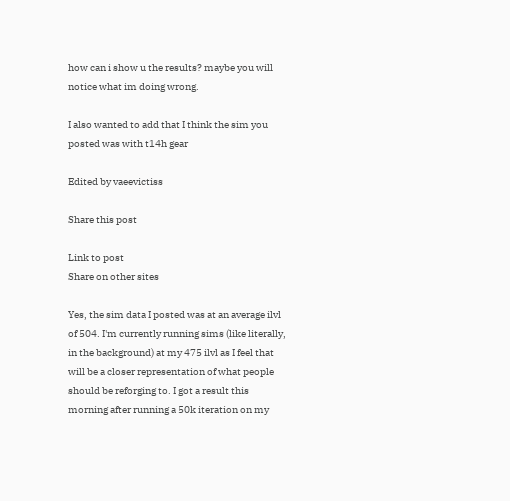how can i show u the results? maybe you will notice what im doing wrong.

I also wanted to add that I think the sim you posted was with t14h gear

Edited by vaeevictiss

Share this post

Link to post
Share on other sites

Yes, the sim data I posted was at an average ilvl of 504. I'm currently running sims (like literally, in the background) at my 475 ilvl as I feel that will be a closer representation of what people should be reforging to. I got a result this morning after running a 50k iteration on my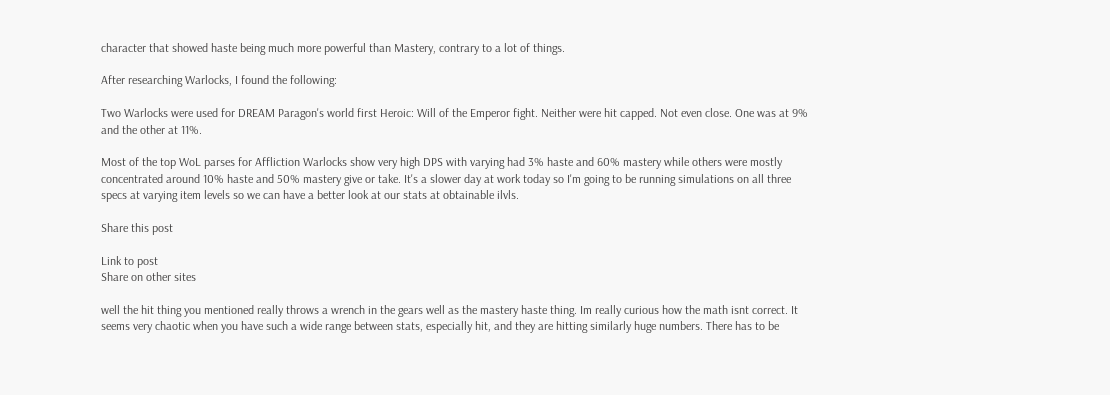character that showed haste being much more powerful than Mastery, contrary to a lot of things.

After researching Warlocks, I found the following:

Two Warlocks were used for DREAM Paragon's world first Heroic: Will of the Emperor fight. Neither were hit capped. Not even close. One was at 9% and the other at 11%.

Most of the top WoL parses for Affliction Warlocks show very high DPS with varying had 3% haste and 60% mastery while others were mostly concentrated around 10% haste and 50% mastery give or take. It's a slower day at work today so I'm going to be running simulations on all three specs at varying item levels so we can have a better look at our stats at obtainable ilvls.

Share this post

Link to post
Share on other sites

well the hit thing you mentioned really throws a wrench in the gears well as the mastery haste thing. Im really curious how the math isnt correct. It seems very chaotic when you have such a wide range between stats, especially hit, and they are hitting similarly huge numbers. There has to be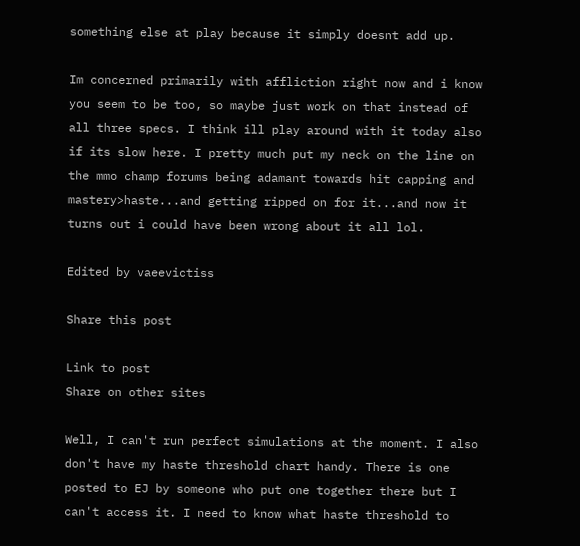something else at play because it simply doesnt add up.

Im concerned primarily with affliction right now and i know you seem to be too, so maybe just work on that instead of all three specs. I think ill play around with it today also if its slow here. I pretty much put my neck on the line on the mmo champ forums being adamant towards hit capping and mastery>haste...and getting ripped on for it...and now it turns out i could have been wrong about it all lol.

Edited by vaeevictiss

Share this post

Link to post
Share on other sites

Well, I can't run perfect simulations at the moment. I also don't have my haste threshold chart handy. There is one posted to EJ by someone who put one together there but I can't access it. I need to know what haste threshold to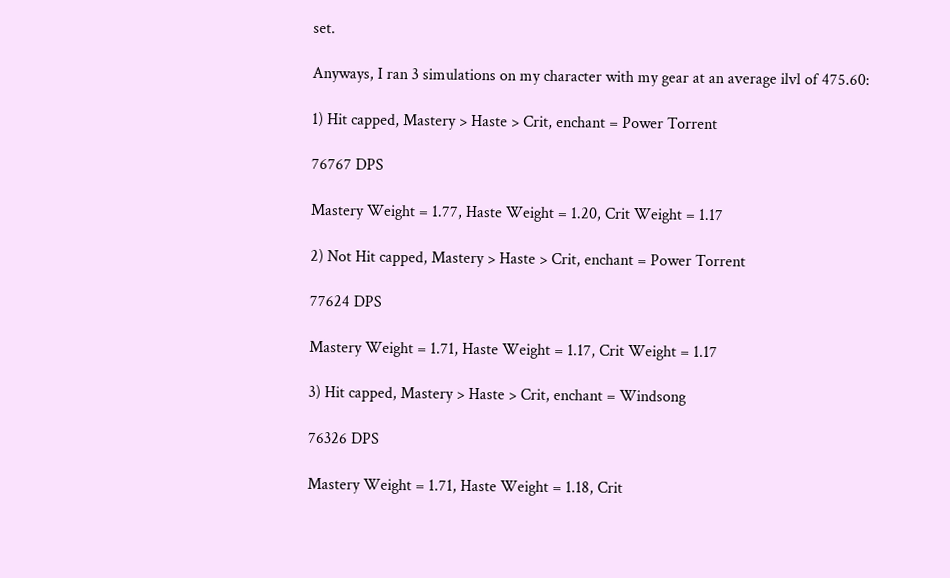set.

Anyways, I ran 3 simulations on my character with my gear at an average ilvl of 475.60:

1) Hit capped, Mastery > Haste > Crit, enchant = Power Torrent

76767 DPS

Mastery Weight = 1.77, Haste Weight = 1.20, Crit Weight = 1.17

2) Not Hit capped, Mastery > Haste > Crit, enchant = Power Torrent

77624 DPS

Mastery Weight = 1.71, Haste Weight = 1.17, Crit Weight = 1.17

3) Hit capped, Mastery > Haste > Crit, enchant = Windsong

76326 DPS

Mastery Weight = 1.71, Haste Weight = 1.18, Crit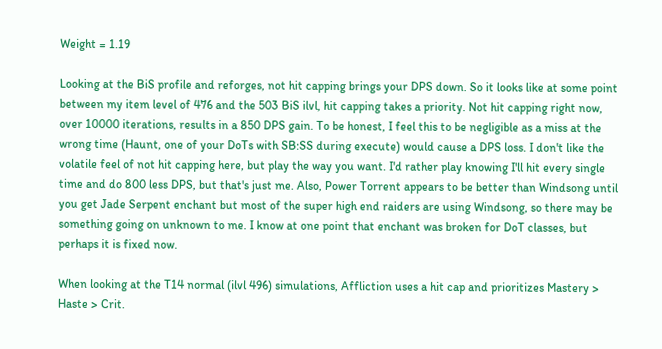Weight = 1.19

Looking at the BiS profile and reforges, not hit capping brings your DPS down. So it looks like at some point between my item level of 476 and the 503 BiS ilvl, hit capping takes a priority. Not hit capping right now, over 10000 iterations, results in a 850 DPS gain. To be honest, I feel this to be negligible as a miss at the wrong time (Haunt, one of your DoTs with SB:SS during execute) would cause a DPS loss. I don't like the volatile feel of not hit capping here, but play the way you want. I'd rather play knowing I'll hit every single time and do 800 less DPS, but that's just me. Also, Power Torrent appears to be better than Windsong until you get Jade Serpent enchant but most of the super high end raiders are using Windsong, so there may be something going on unknown to me. I know at one point that enchant was broken for DoT classes, but perhaps it is fixed now.

When looking at the T14 normal (ilvl 496) simulations, Affliction uses a hit cap and prioritizes Mastery > Haste > Crit.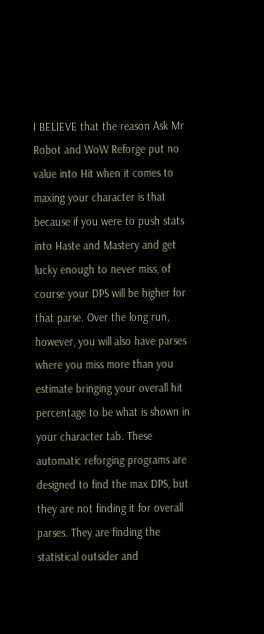I BELIEVE that the reason Ask Mr Robot and WoW Reforge put no value into Hit when it comes to maxing your character is that because if you were to push stats into Haste and Mastery and get lucky enough to never miss, of course your DPS will be higher for that parse. Over the long run, however, you will also have parses where you miss more than you estimate bringing your overall hit percentage to be what is shown in your character tab. These automatic reforging programs are designed to find the max DPS, but they are not finding it for overall parses. They are finding the statistical outsider and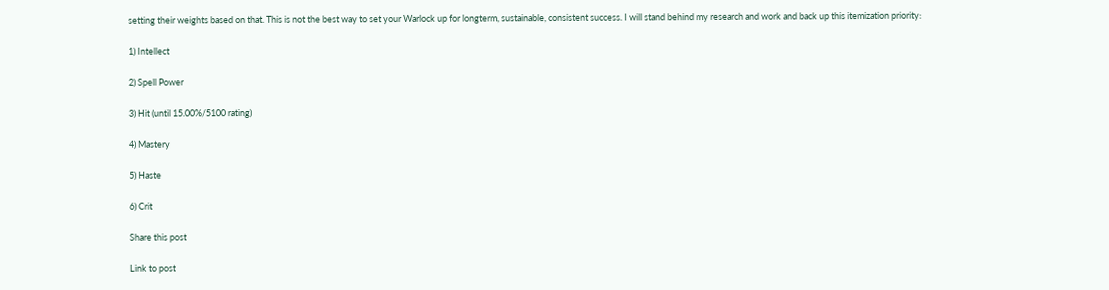setting their weights based on that. This is not the best way to set your Warlock up for longterm, sustainable, consistent success. I will stand behind my research and work and back up this itemization priority:

1) Intellect

2) Spell Power

3) Hit (until 15.00%/5100 rating)

4) Mastery

5) Haste

6) Crit

Share this post

Link to post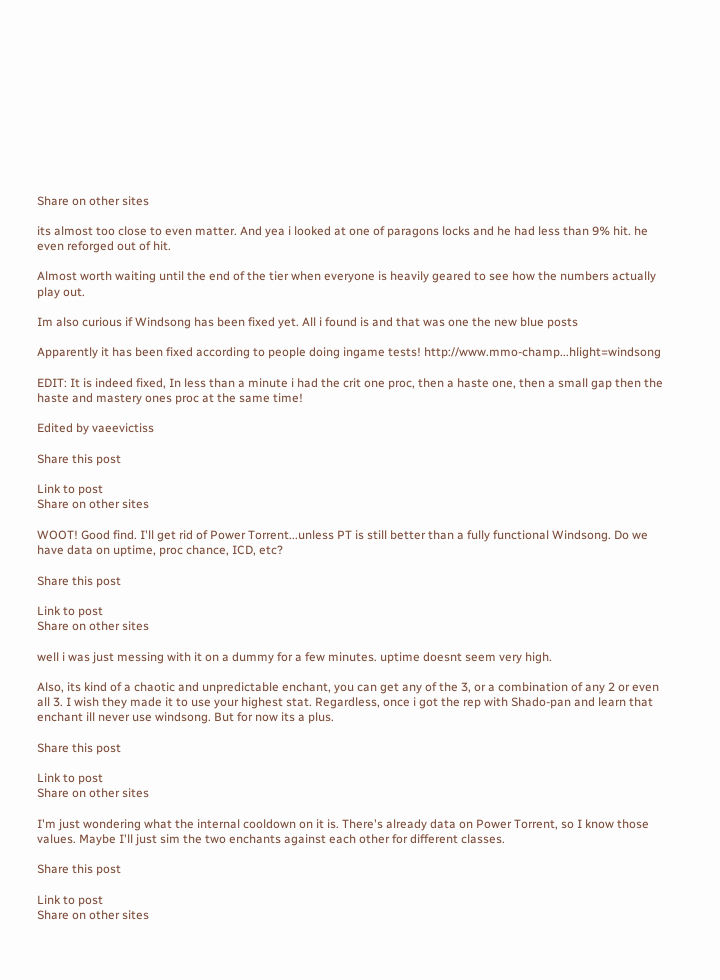Share on other sites

its almost too close to even matter. And yea i looked at one of paragons locks and he had less than 9% hit. he even reforged out of hit.

Almost worth waiting until the end of the tier when everyone is heavily geared to see how the numbers actually play out.

Im also curious if Windsong has been fixed yet. All i found is and that was one the new blue posts

Apparently it has been fixed according to people doing ingame tests! http://www.mmo-champ...hlight=windsong

EDIT: It is indeed fixed, In less than a minute i had the crit one proc, then a haste one, then a small gap then the haste and mastery ones proc at the same time!

Edited by vaeevictiss

Share this post

Link to post
Share on other sites

WOOT! Good find. I'll get rid of Power Torrent...unless PT is still better than a fully functional Windsong. Do we have data on uptime, proc chance, ICD, etc?

Share this post

Link to post
Share on other sites

well i was just messing with it on a dummy for a few minutes. uptime doesnt seem very high.

Also, its kind of a chaotic and unpredictable enchant, you can get any of the 3, or a combination of any 2 or even all 3. I wish they made it to use your highest stat. Regardless, once i got the rep with Shado-pan and learn that enchant ill never use windsong. But for now its a plus.

Share this post

Link to post
Share on other sites

I'm just wondering what the internal cooldown on it is. There's already data on Power Torrent, so I know those values. Maybe I'll just sim the two enchants against each other for different classes.

Share this post

Link to post
Share on other sites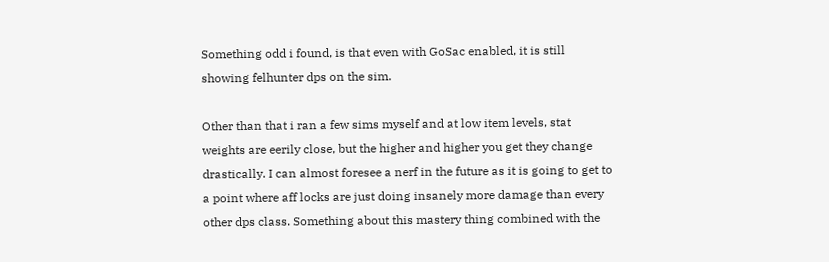Something odd i found, is that even with GoSac enabled, it is still showing felhunter dps on the sim.

Other than that i ran a few sims myself and at low item levels, stat weights are eerily close, but the higher and higher you get they change drastically. I can almost foresee a nerf in the future as it is going to get to a point where aff locks are just doing insanely more damage than every other dps class. Something about this mastery thing combined with the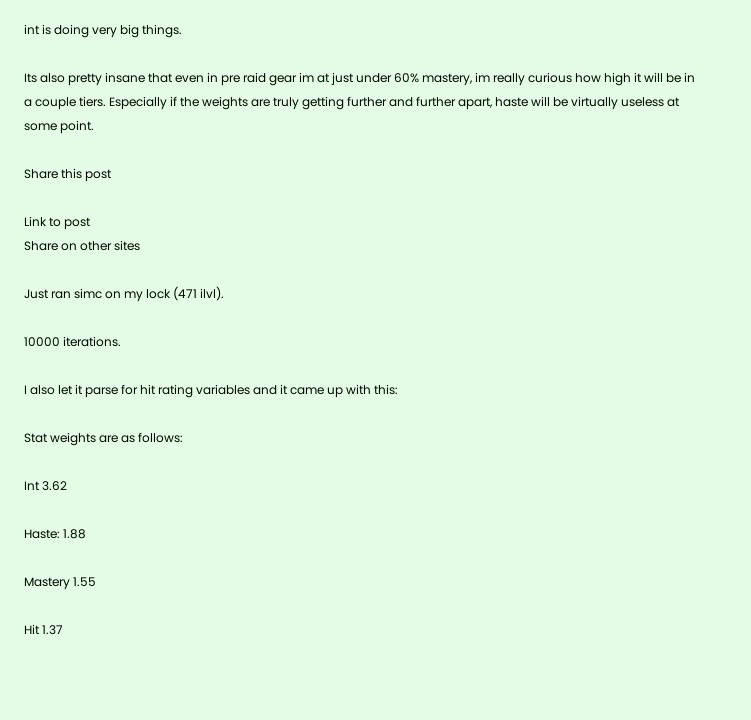int is doing very big things.

Its also pretty insane that even in pre raid gear im at just under 60% mastery, im really curious how high it will be in a couple tiers. Especially if the weights are truly getting further and further apart, haste will be virtually useless at some point.

Share this post

Link to post
Share on other sites

Just ran simc on my lock (471 ilvl).

10000 iterations.

I also let it parse for hit rating variables and it came up with this:

Stat weights are as follows:

Int 3.62

Haste: 1.88

Mastery 1.55

Hit 1.37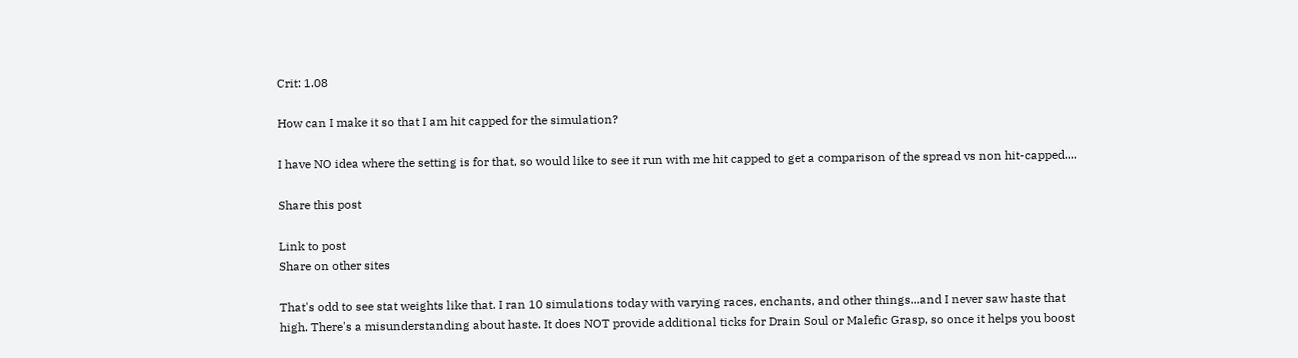Crit: 1.08

How can I make it so that I am hit capped for the simulation?

I have NO idea where the setting is for that, so would like to see it run with me hit capped to get a comparison of the spread vs non hit-capped....

Share this post

Link to post
Share on other sites

That's odd to see stat weights like that. I ran 10 simulations today with varying races, enchants, and other things...and I never saw haste that high. There's a misunderstanding about haste. It does NOT provide additional ticks for Drain Soul or Malefic Grasp, so once it helps you boost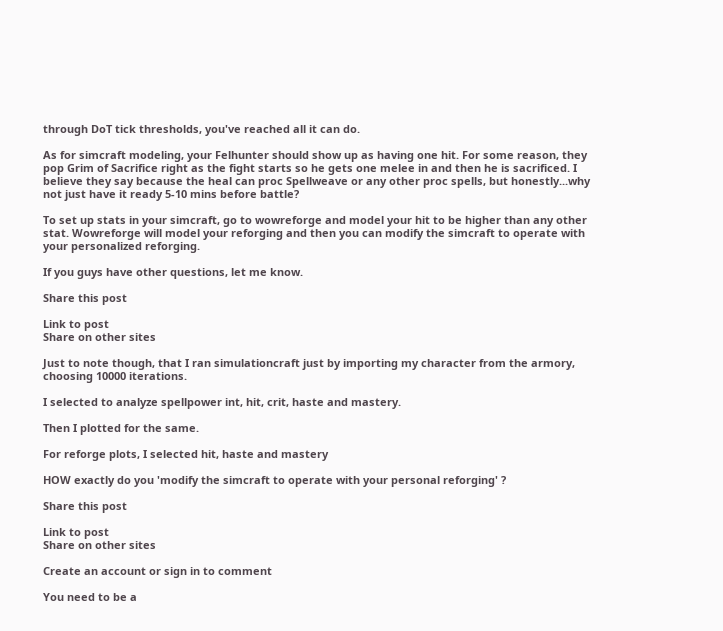through DoT tick thresholds, you've reached all it can do.

As for simcraft modeling, your Felhunter should show up as having one hit. For some reason, they pop Grim of Sacrifice right as the fight starts so he gets one melee in and then he is sacrificed. I believe they say because the heal can proc Spellweave or any other proc spells, but honestly...why not just have it ready 5-10 mins before battle?

To set up stats in your simcraft, go to wowreforge and model your hit to be higher than any other stat. Wowreforge will model your reforging and then you can modify the simcraft to operate with your personalized reforging.

If you guys have other questions, let me know.

Share this post

Link to post
Share on other sites

Just to note though, that I ran simulationcraft just by importing my character from the armory, choosing 10000 iterations.

I selected to analyze spellpower int, hit, crit, haste and mastery.

Then I plotted for the same.

For reforge plots, I selected hit, haste and mastery

HOW exactly do you 'modify the simcraft to operate with your personal reforging' ?

Share this post

Link to post
Share on other sites

Create an account or sign in to comment

You need to be a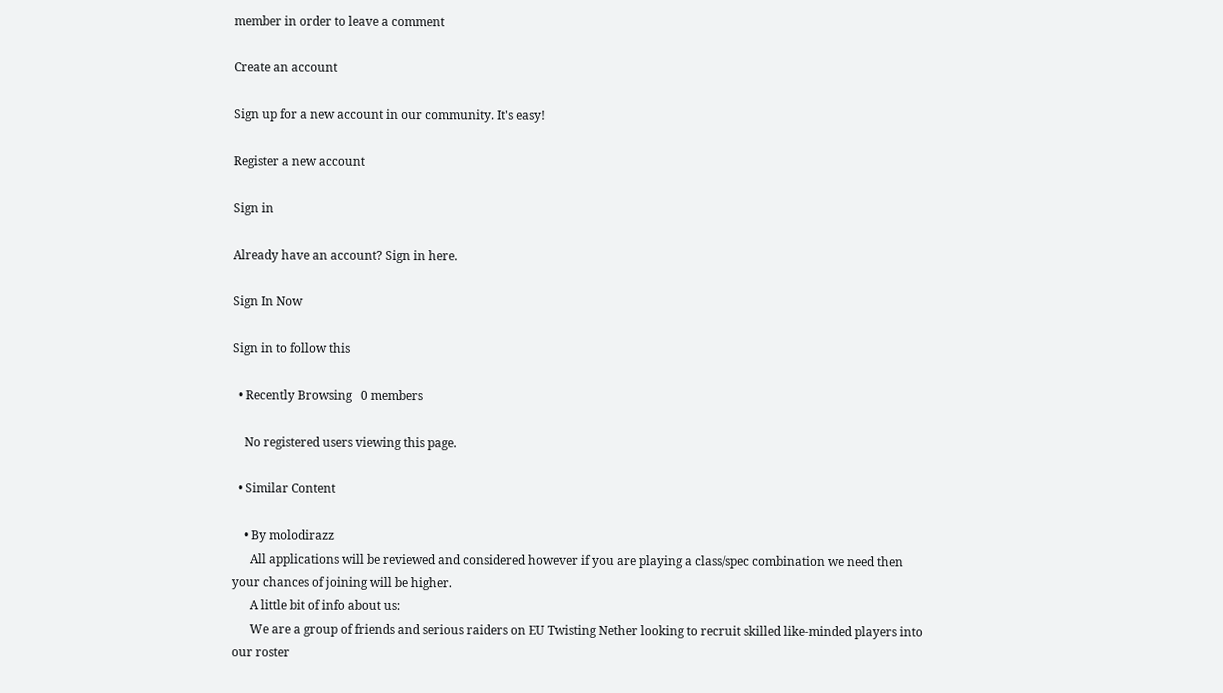member in order to leave a comment

Create an account

Sign up for a new account in our community. It's easy!

Register a new account

Sign in

Already have an account? Sign in here.

Sign In Now

Sign in to follow this

  • Recently Browsing   0 members

    No registered users viewing this page.

  • Similar Content

    • By molodirazz
      All applications will be reviewed and considered however if you are playing a class/spec combination we need then your chances of joining will be higher.
      A little bit of info about us:
      We are a group of friends and serious raiders on EU Twisting Nether looking to recruit skilled like-minded players into our roster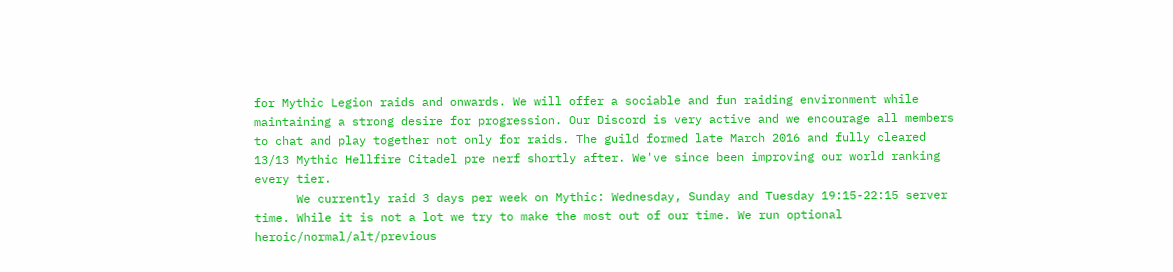for Mythic Legion raids and onwards. We will offer a sociable and fun raiding environment while maintaining a strong desire for progression. Our Discord is very active and we encourage all members to chat and play together not only for raids. The guild formed late March 2016 and fully cleared 13/13 Mythic Hellfire Citadel pre nerf shortly after. We've since been improving our world ranking every tier.
      We currently raid 3 days per week on Mythic: Wednesday, Sunday and Tuesday 19:15-22:15 server time. While it is not a lot we try to make the most out of our time. We run optional heroic/normal/alt/previous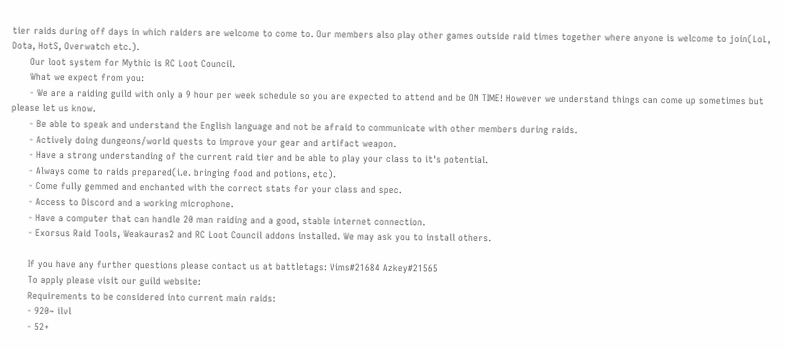tier raids during off days in which raiders are welcome to come to. Our members also play other games outside raid times together where anyone is welcome to join(LoL, Dota, HotS, Overwatch etc.).
      Our loot system for Mythic is RC Loot Council.
      What we expect from you:
      - We are a raiding guild with only a 9 hour per week schedule so you are expected to attend and be ON TIME! However we understand things can come up sometimes but please let us know.
      - Be able to speak and understand the English language and not be afraid to communicate with other members during raids.
      - Actively doing dungeons/world quests to improve your gear and artifact weapon.
      - Have a strong understanding of the current raid tier and be able to play your class to it's potential.
      - Always come to raids prepared(i.e. bringing food and potions, etc).
      - Come fully gemmed and enchanted with the correct stats for your class and spec.
      - Access to Discord and a working microphone.
      - Have a computer that can handle 20 man raiding and a good, stable internet connection.
      - Exorsus Raid Tools, Weakauras2 and RC Loot Council addons installed. We may ask you to install others.

      If you have any further questions please contact us at battletags: Vims#21684 Azkey#21565
      To apply please visit our guild website:
      Requirements to be considered into current main raids:
      - 920~ ilvl
      - 52+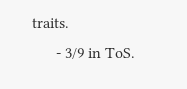traits.
      - 3/9 in ToS.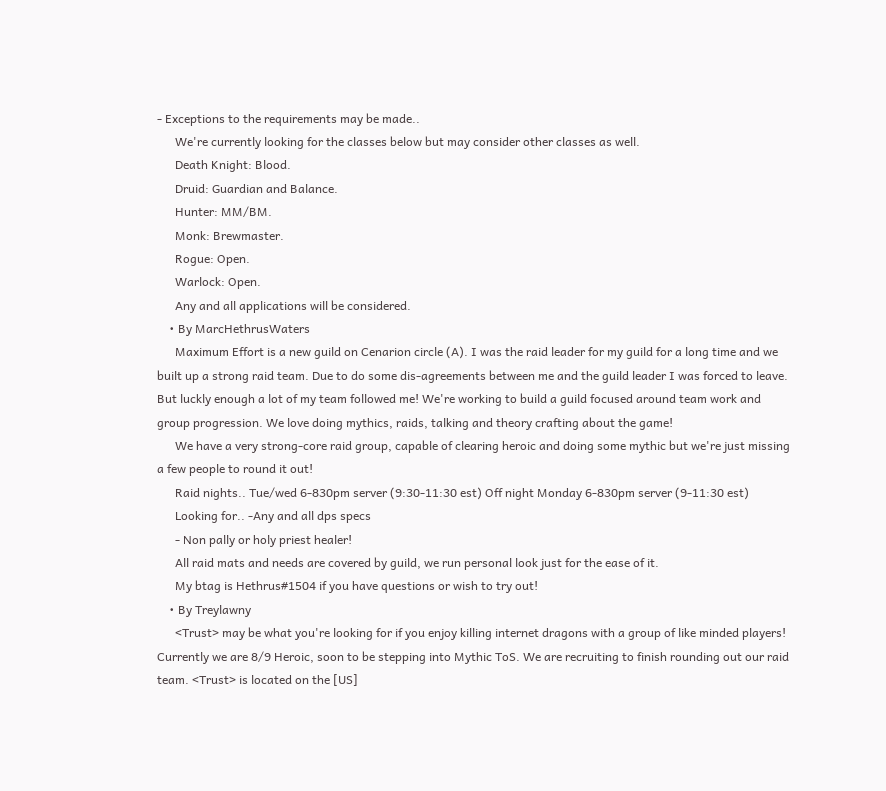- Exceptions to the requirements may be made..
      We're currently looking for the classes below but may consider other classes as well.
      Death Knight: Blood.
      Druid: Guardian and Balance.
      Hunter: MM/BM.
      Monk: Brewmaster.
      Rogue: Open.
      Warlock: Open.
      Any and all applications will be considered.
    • By MarcHethrusWaters
      Maximum Effort is a new guild on Cenarion circle (A). I was the raid leader for my guild for a long time and we built up a strong raid team. Due to do some dis-agreements between me and the guild leader I was forced to leave. But luckly enough a lot of my team followed me! We're working to build a guild focused around team work and group progression. We love doing mythics, raids, talking and theory crafting about the game!
      We have a very strong-core raid group, capable of clearing heroic and doing some mythic but we're just missing a few people to round it out!
      Raid nights.. Tue/wed 6-830pm server (9:30-11:30 est) Off night Monday 6-830pm server (9-11:30 est)
      Looking for.. -Any and all dps specs
      - Non pally or holy priest healer!
      All raid mats and needs are covered by guild, we run personal look just for the ease of it.
      My btag is Hethrus#1504 if you have questions or wish to try out!
    • By Treylawny
      <Trust> may be what you're looking for if you enjoy killing internet dragons with a group of like minded players! Currently we are 8/9 Heroic, soon to be stepping into Mythic ToS. We are recruiting to finish rounding out our raid team. <Trust> is located on the [US]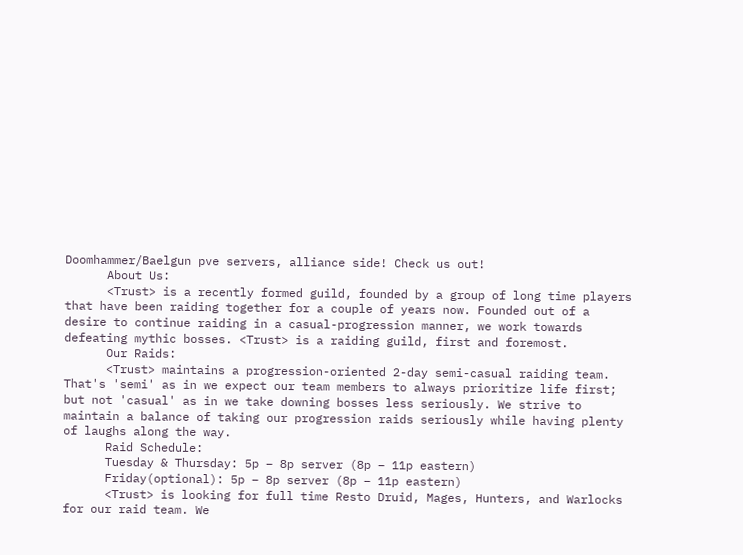Doomhammer/Baelgun pve servers, alliance side! Check us out!
      About Us:
      <Trust> is a recently formed guild, founded by a group of long time players that have been raiding together for a couple of years now. Founded out of a desire to continue raiding in a casual-progression manner, we work towards defeating mythic bosses. <Trust> is a raiding guild, first and foremost.
      Our Raids:
      <Trust> maintains a progression-oriented 2-day semi-casual raiding team. That's 'semi' as in we expect our team members to always prioritize life first; but not 'casual' as in we take downing bosses less seriously. We strive to maintain a balance of taking our progression raids seriously while having plenty of laughs along the way.
      Raid Schedule:
      Tuesday & Thursday: 5p – 8p server (8p – 11p eastern)
      Friday(optional): 5p – 8p server (8p – 11p eastern)
      <Trust> is looking for full time Resto Druid, Mages, Hunters, and Warlocks for our raid team. We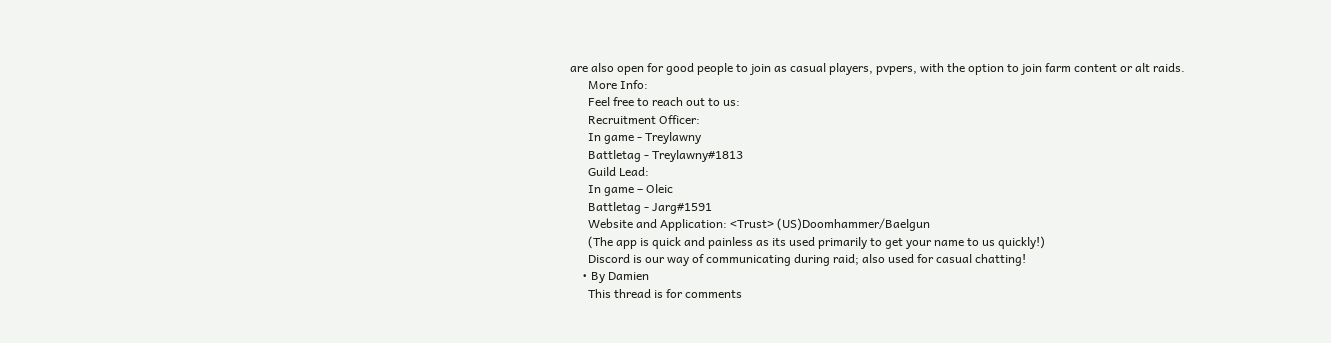are also open for good people to join as casual players, pvpers, with the option to join farm content or alt raids.
      More Info:
      Feel free to reach out to us:
      Recruitment Officer:
      In game - Treylawny
      Battletag - Treylawny#1813
      Guild Lead:
      In game – Oleic
      Battletag - Jarg#1591
      Website and Application: <Trust> (US)Doomhammer/Baelgun
      (The app is quick and painless as its used primarily to get your name to us quickly!)
      Discord is our way of communicating during raid; also used for casual chatting!
    • By Damien
      This thread is for comments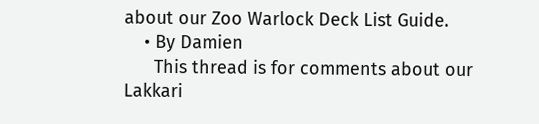about our Zoo Warlock Deck List Guide.
    • By Damien
      This thread is for comments about our Lakkari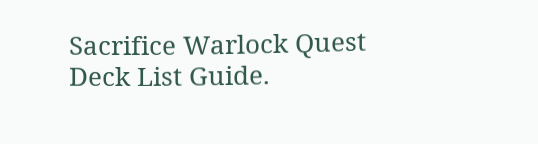Sacrifice Warlock Quest Deck List Guide.